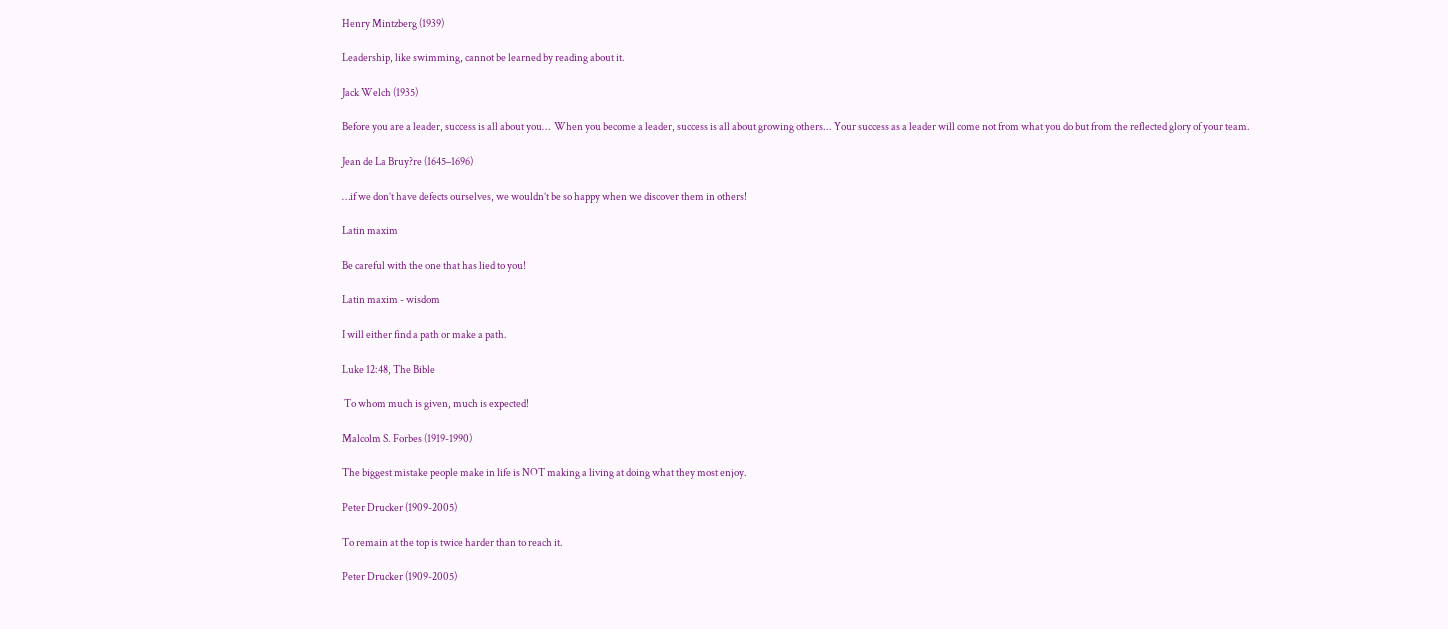Henry Mintzberg (1939)

Leadership, like swimming, cannot be learned by reading about it.

Jack Welch (1935)

Before you are a leader, success is all about you…  When you become a leader, success is all about growing others... Your success as a leader will come not from what you do but from the reflected glory of your team.

Jean de La Bruy?re (1645–1696)

…if we don’t have defects ourselves, we wouldn’t be so happy when we discover them in others!

Latin maxim

Be careful with the one that has lied to you!

Latin maxim - wisdom

I will either find a path or make a path.

Luke 12:48, The Bible

 To whom much is given, much is expected!

Malcolm S. Forbes (1919-1990)

The biggest mistake people make in life is NOT making a living at doing what they most enjoy.

Peter Drucker (1909-2005)

To remain at the top is twice harder than to reach it.

Peter Drucker (1909-2005)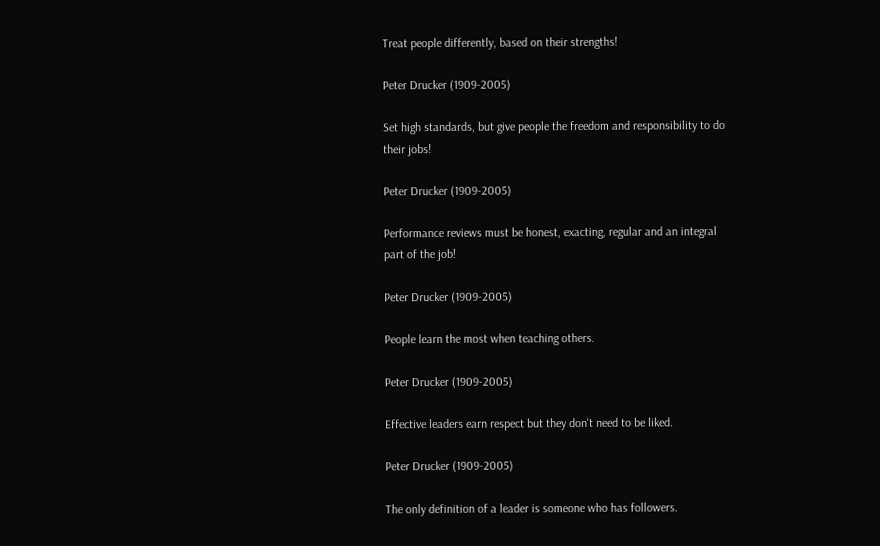Treat people differently, based on their strengths!

Peter Drucker (1909-2005)

Set high standards, but give people the freedom and responsibility to do their jobs!

Peter Drucker (1909-2005)

Performance reviews must be honest, exacting, regular and an integral part of the job!

Peter Drucker (1909-2005)

People learn the most when teaching others.

Peter Drucker (1909-2005)

Effective leaders earn respect but they don't need to be liked.

Peter Drucker (1909-2005)

The only definition of a leader is someone who has followers.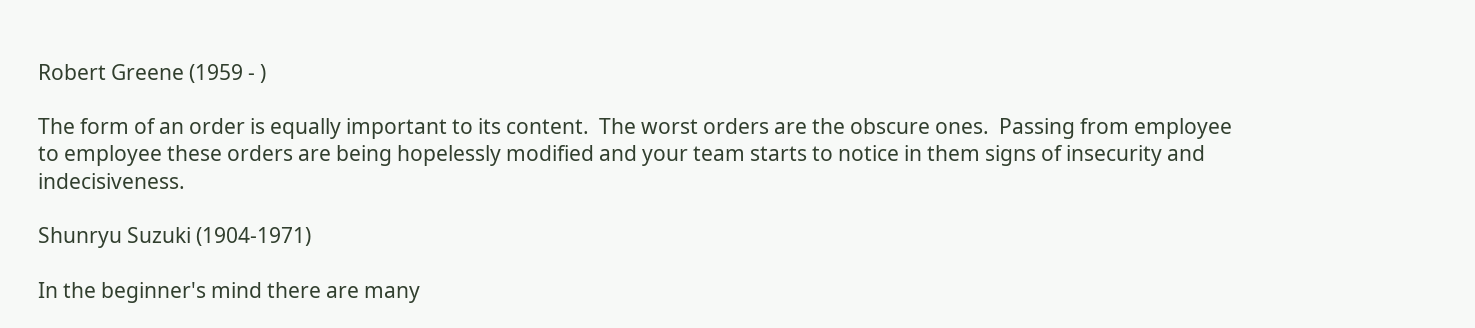Robert Greene (1959 - )

The form of an order is equally important to its content.  The worst orders are the obscure ones.  Passing from employee to employee these orders are being hopelessly modified and your team starts to notice in them signs of insecurity and indecisiveness.

Shunryu Suzuki (1904-1971)

In the beginner's mind there are many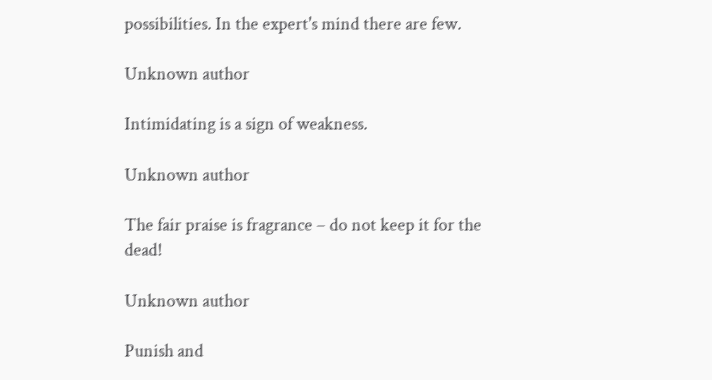possibilities. In the expert's mind there are few.

Unknown author

Intimidating is a sign of weakness.

Unknown author

The fair praise is fragrance – do not keep it for the dead!

Unknown author

Punish and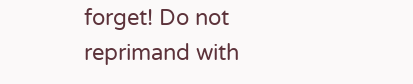forget! Do not reprimand with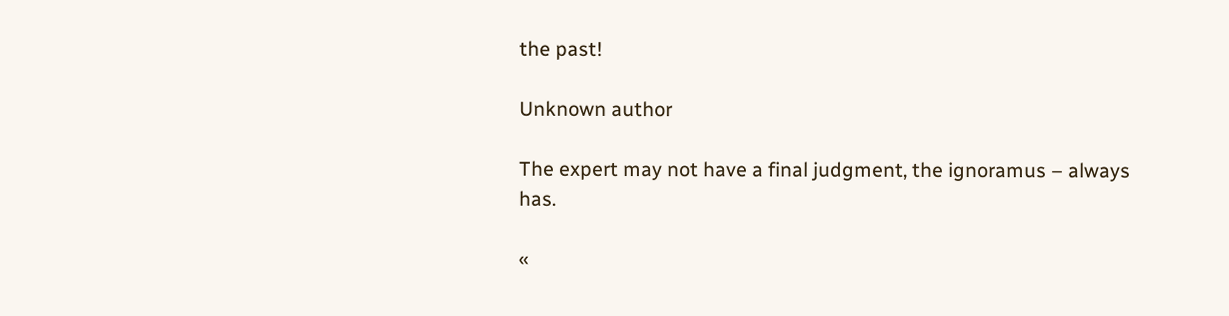the past!

Unknown author

The expert may not have a final judgment, the ignoramus – always has.

«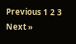Previous 1 2 3 Next »